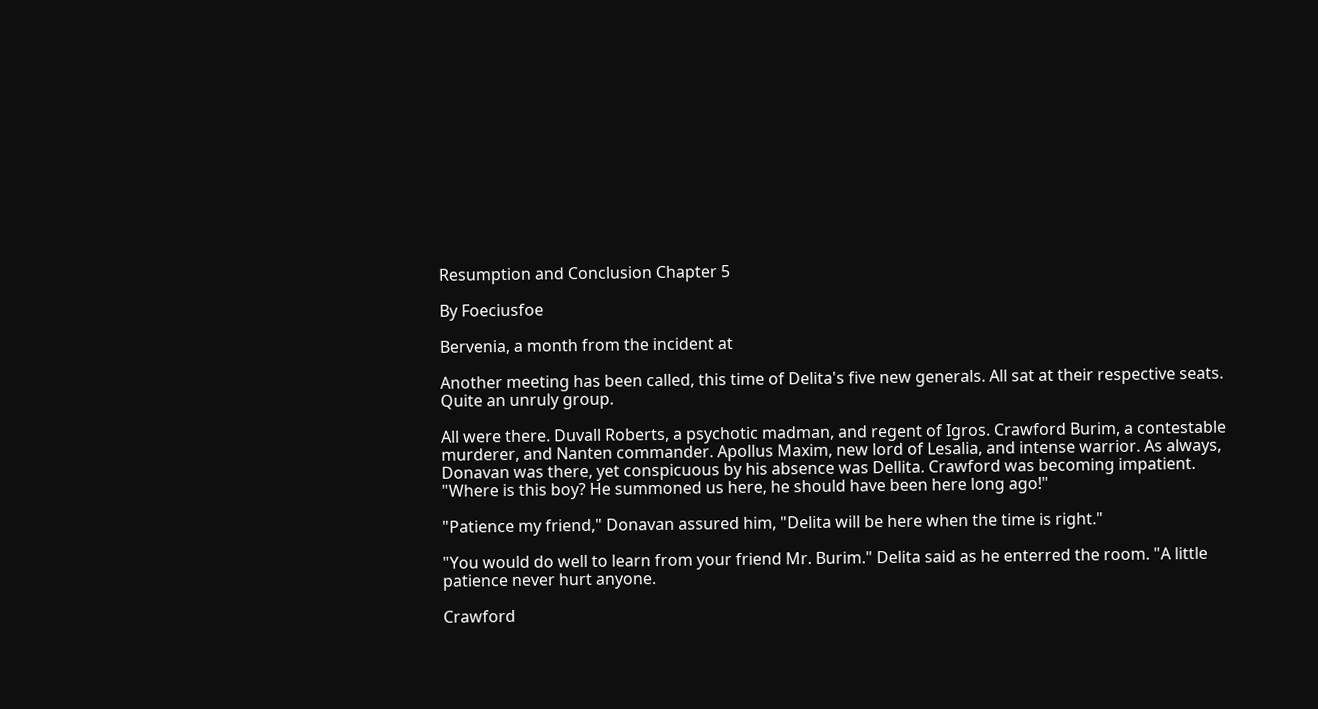Resumption and Conclusion Chapter 5

By Foeciusfoe

Bervenia, a month from the incident at

Another meeting has been called, this time of Delita's five new generals. All sat at their respective seats. Quite an unruly group.

All were there. Duvall Roberts, a psychotic madman, and regent of Igros. Crawford Burim, a contestable murderer, and Nanten commander. Apollus Maxim, new lord of Lesalia, and intense warrior. As always, Donavan was there, yet conspicuous by his absence was Dellita. Crawford was becoming impatient. "Where is this boy? He summoned us here, he should have been here long ago!"

"Patience my friend," Donavan assured him, "Delita will be here when the time is right."

"You would do well to learn from your friend Mr. Burim." Delita said as he enterred the room. "A little patience never hurt anyone.

Crawford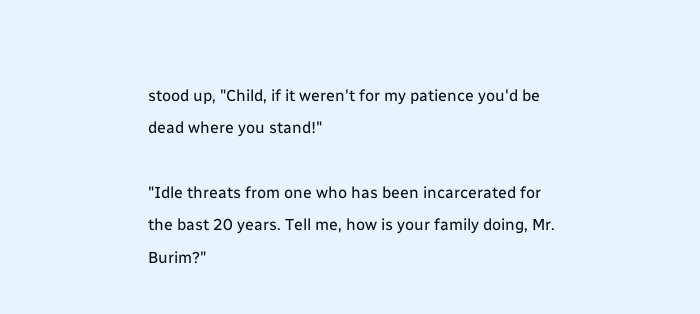stood up, "Child, if it weren't for my patience you'd be dead where you stand!"

"Idle threats from one who has been incarcerated for the bast 20 years. Tell me, how is your family doing, Mr. Burim?"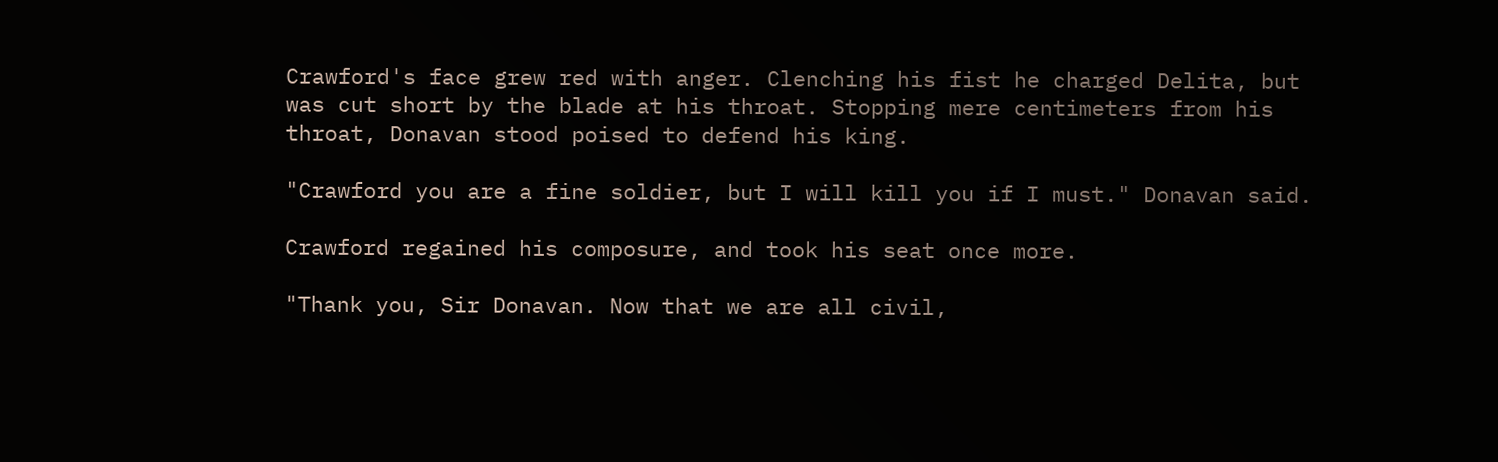Crawford's face grew red with anger. Clenching his fist he charged Delita, but was cut short by the blade at his throat. Stopping mere centimeters from his throat, Donavan stood poised to defend his king.

"Crawford you are a fine soldier, but I will kill you if I must." Donavan said.

Crawford regained his composure, and took his seat once more.

"Thank you, Sir Donavan. Now that we are all civil,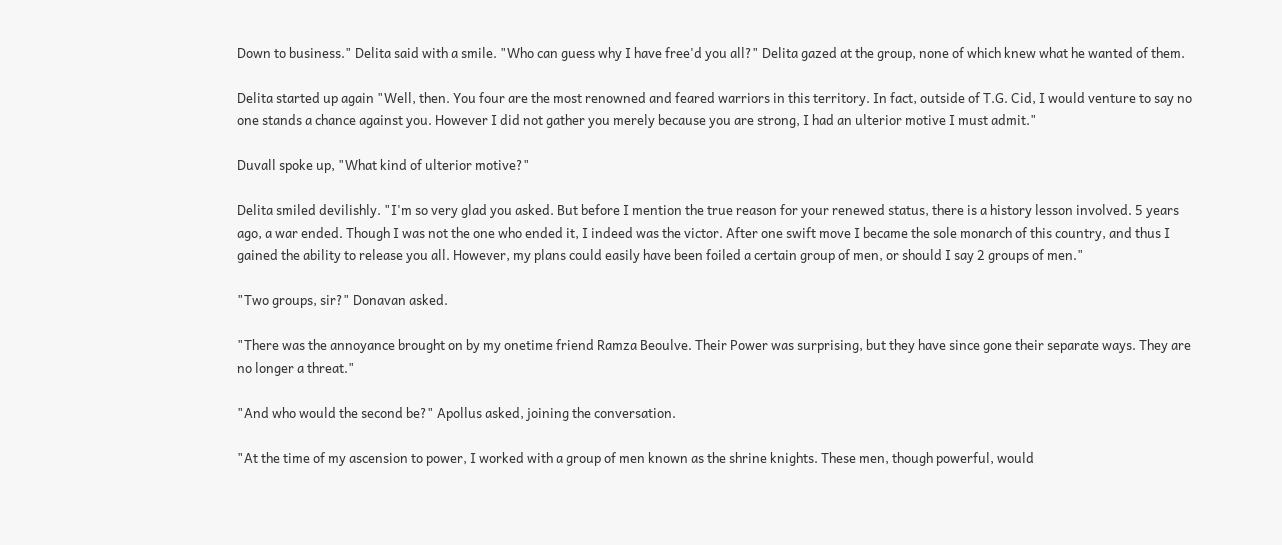Down to business." Delita said with a smile. "Who can guess why I have free'd you all?" Delita gazed at the group, none of which knew what he wanted of them.

Delita started up again "Well, then. You four are the most renowned and feared warriors in this territory. In fact, outside of T.G. Cid, I would venture to say no one stands a chance against you. However I did not gather you merely because you are strong, I had an ulterior motive I must admit."

Duvall spoke up, "What kind of ulterior motive?"

Delita smiled devilishly. "I'm so very glad you asked. But before I mention the true reason for your renewed status, there is a history lesson involved. 5 years ago, a war ended. Though I was not the one who ended it, I indeed was the victor. After one swift move I became the sole monarch of this country, and thus I gained the ability to release you all. However, my plans could easily have been foiled a certain group of men, or should I say 2 groups of men."

"Two groups, sir?" Donavan asked.

"There was the annoyance brought on by my onetime friend Ramza Beoulve. Their Power was surprising, but they have since gone their separate ways. They are no longer a threat."

"And who would the second be?" Apollus asked, joining the conversation.

"At the time of my ascension to power, I worked with a group of men known as the shrine knights. These men, though powerful, would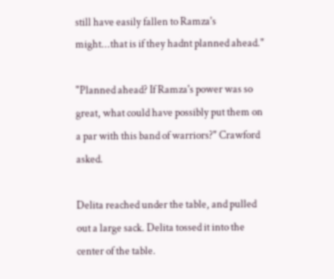still have easily fallen to Ramza's might...that is if they hadnt planned ahead."

"Planned ahead? If Ramza's power was so great, what could have possibly put them on a par with this band of warriors?" Crawford asked.

Delita reached under the table, and pulled out a large sack. Delita tossed it into the center of the table.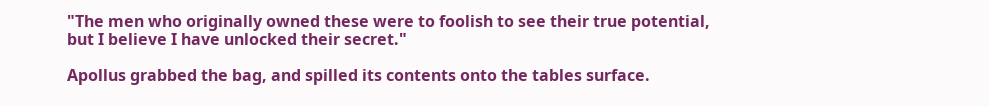"The men who originally owned these were to foolish to see their true potential, but I believe I have unlocked their secret."

Apollus grabbed the bag, and spilled its contents onto the tables surface.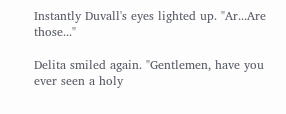Instantly Duvall's eyes lighted up. "Ar...Are those..."

Delita smiled again. "Gentlemen, have you ever seen a holy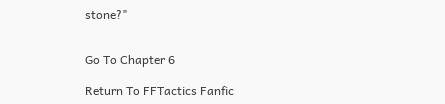stone?"


Go To Chapter 6

Return To FFTactics Fanfic